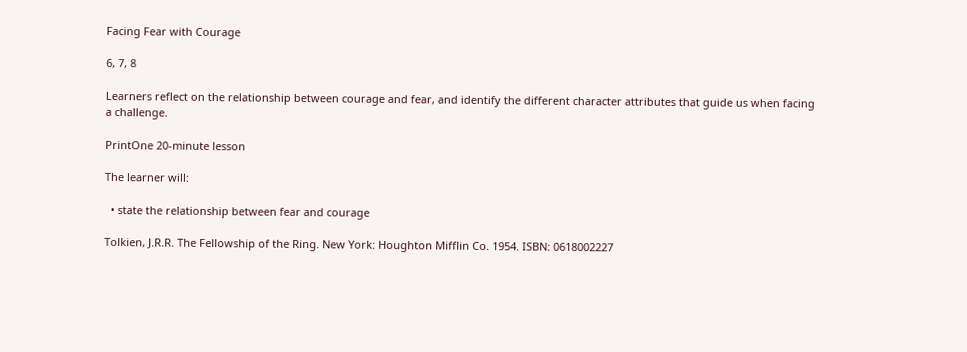Facing Fear with Courage

6, 7, 8

Learners reflect on the relationship between courage and fear, and identify the different character attributes that guide us when facing a challenge.

PrintOne 20-minute lesson

The learner will:

  • state the relationship between fear and courage

Tolkien, J.R.R. The Fellowship of the Ring. New York: Houghton Mifflin Co. 1954. ISBN: 0618002227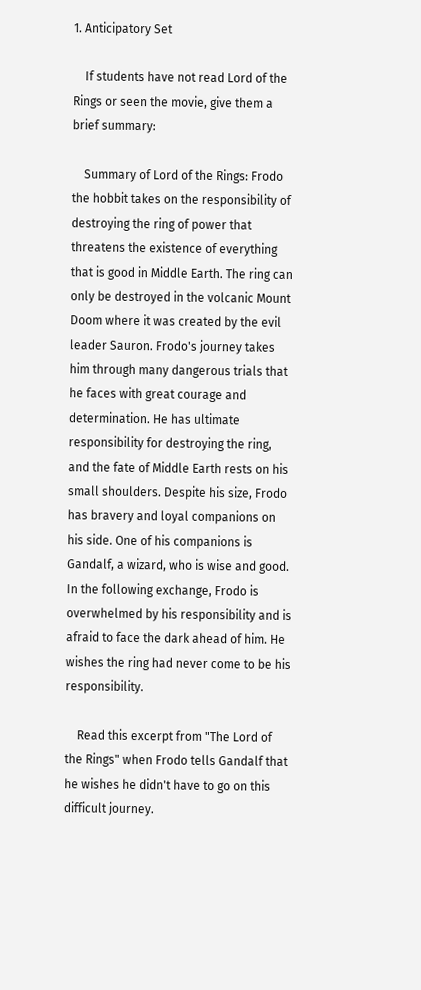1. Anticipatory Set

    If students have not read Lord of the Rings or seen the movie, give them a brief summary:

    Summary of Lord of the Rings: Frodo the hobbit takes on the responsibility of destroying the ring of power that threatens the existence of everything that is good in Middle Earth. The ring can only be destroyed in the volcanic Mount Doom where it was created by the evil leader Sauron. Frodo's journey takes him through many dangerous trials that he faces with great courage and determination. He has ultimate responsibility for destroying the ring, and the fate of Middle Earth rests on his small shoulders. Despite his size, Frodo has bravery and loyal companions on his side. One of his companions is Gandalf, a wizard, who is wise and good. In the following exchange, Frodo is overwhelmed by his responsibility and is afraid to face the dark ahead of him. He wishes the ring had never come to be his responsibility.

    Read this excerpt from "The Lord of the Rings" when Frodo tells Gandalf that he wishes he didn't have to go on this difficult journey.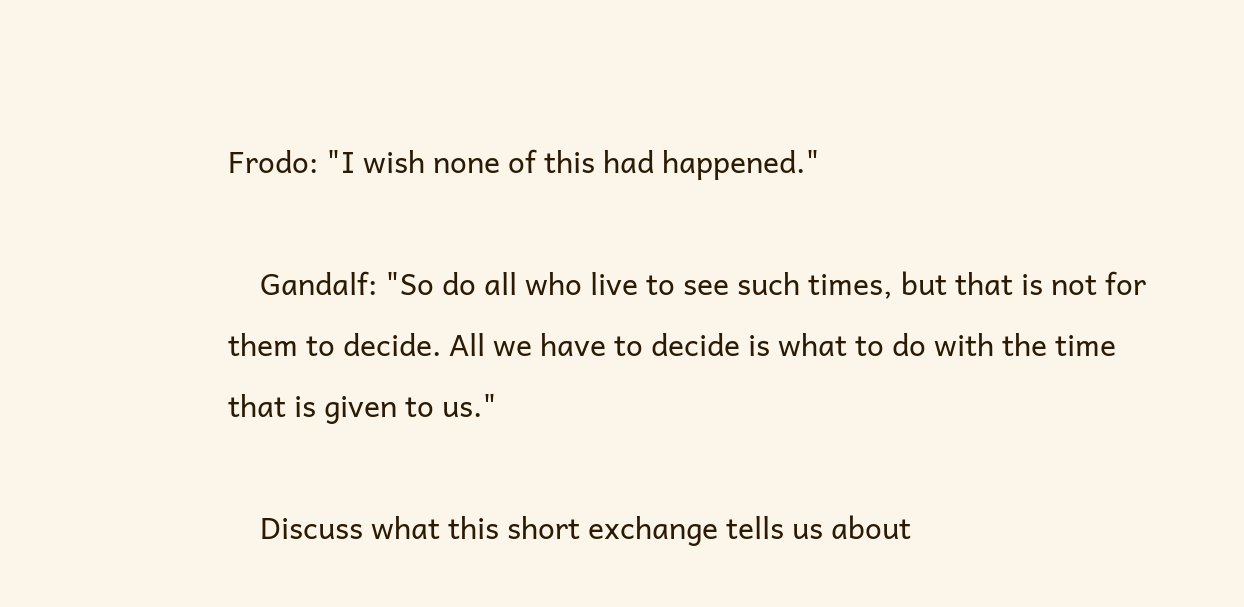Frodo: "I wish none of this had happened."

    Gandalf: "So do all who live to see such times, but that is not for them to decide. All we have to decide is what to do with the time that is given to us."

    Discuss what this short exchange tells us about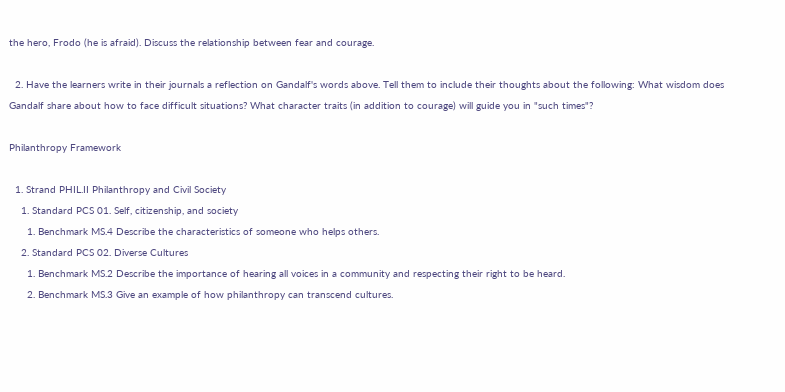the hero, Frodo (he is afraid). Discuss the relationship between fear and courage.

  2. Have the learners write in their journals a reflection on Gandalf's words above. Tell them to include their thoughts about the following: What wisdom does Gandalf share about how to face difficult situations? What character traits (in addition to courage) will guide you in "such times"?

Philanthropy Framework

  1. Strand PHIL.II Philanthropy and Civil Society
    1. Standard PCS 01. Self, citizenship, and society
      1. Benchmark MS.4 Describe the characteristics of someone who helps others.
    2. Standard PCS 02. Diverse Cultures
      1. Benchmark MS.2 Describe the importance of hearing all voices in a community and respecting their right to be heard.
      2. Benchmark MS.3 Give an example of how philanthropy can transcend cultures.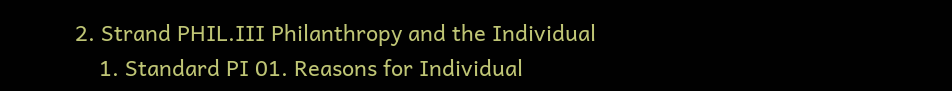2. Strand PHIL.III Philanthropy and the Individual
    1. Standard PI 01. Reasons for Individual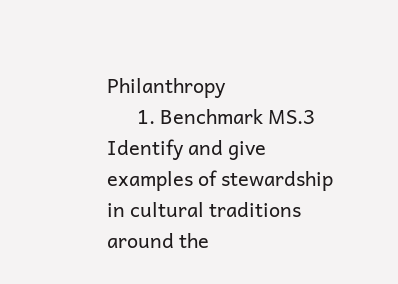Philanthropy
      1. Benchmark MS.3 Identify and give examples of stewardship in cultural traditions around the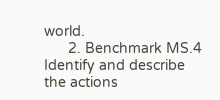world.
      2. Benchmark MS.4 Identify and describe the actions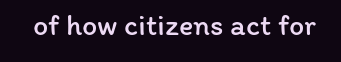of how citizens act for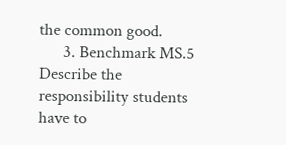the common good.
      3. Benchmark MS.5 Describe the responsibility students have to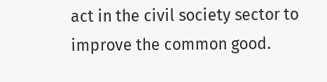act in the civil society sector to improve the common good.